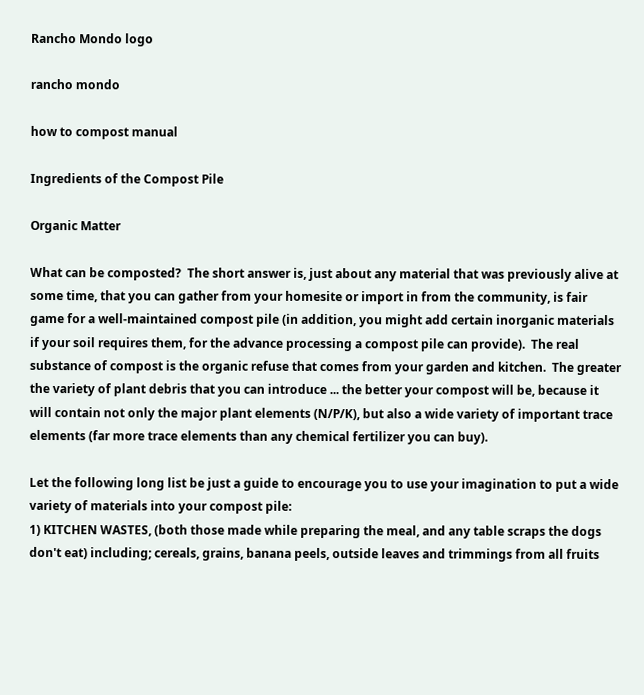Rancho Mondo logo

rancho mondo

how to compost manual

Ingredients of the Compost Pile

Organic Matter

What can be composted?  The short answer is, just about any material that was previously alive at some time, that you can gather from your homesite or import in from the community, is fair game for a well-maintained compost pile (in addition, you might add certain inorganic materials if your soil requires them, for the advance processing a compost pile can provide).  The real substance of compost is the organic refuse that comes from your garden and kitchen.  The greater the variety of plant debris that you can introduce ... the better your compost will be, because it will contain not only the major plant elements (N/P/K), but also a wide variety of important trace elements (far more trace elements than any chemical fertilizer you can buy).

Let the following long list be just a guide to encourage you to use your imagination to put a wide variety of materials into your compost pile:
1) KITCHEN WASTES, (both those made while preparing the meal, and any table scraps the dogs don't eat) including; cereals, grains, banana peels, outside leaves and trimmings from all fruits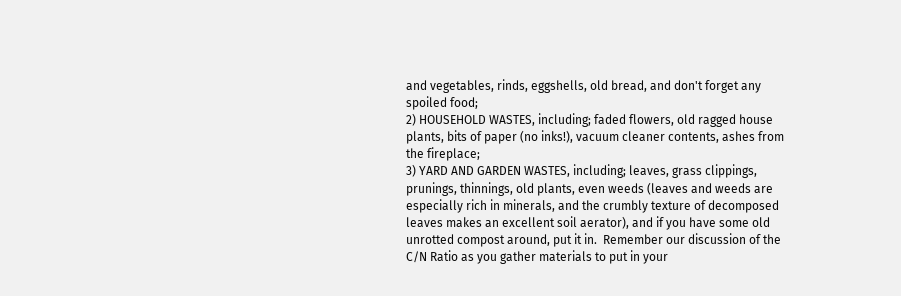and vegetables, rinds, eggshells, old bread, and don't forget any spoiled food;
2) HOUSEHOLD WASTES, including; faded flowers, old ragged house plants, bits of paper (no inks!), vacuum cleaner contents, ashes from the fireplace;
3) YARD AND GARDEN WASTES, including; leaves, grass clippings, prunings, thinnings, old plants, even weeds (leaves and weeds are especially rich in minerals, and the crumbly texture of decomposed leaves makes an excellent soil aerator), and if you have some old unrotted compost around, put it in.  Remember our discussion of the C/N Ratio as you gather materials to put in your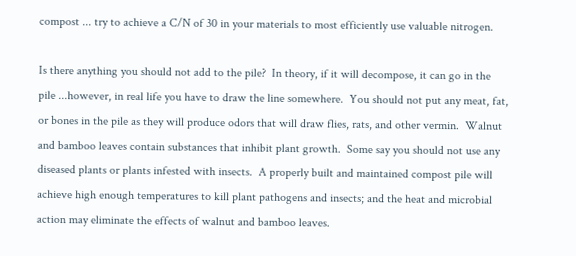compost ... try to achieve a C/N of 30 in your materials to most efficiently use valuable nitrogen.

Is there anything you should not add to the pile?  In theory, if it will decompose, it can go in the pile ...however, in real life you have to draw the line somewhere.  You should not put any meat, fat, or bones in the pile as they will produce odors that will draw flies, rats, and other vermin.  Walnut and bamboo leaves contain substances that inhibit plant growth.  Some say you should not use any diseased plants or plants infested with insects.  A properly built and maintained compost pile will achieve high enough temperatures to kill plant pathogens and insects; and the heat and microbial action may eliminate the effects of walnut and bamboo leaves.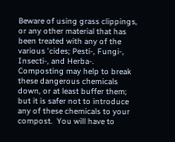Beware of using grass clippings, or any other material that has been treated with any of the various 'cides; Pesti-, Fungi-, Insecti-, and Herba-.  Composting may help to break these dangerous chemicals down, or at least buffer them; but it is safer not to introduce any of these chemicals to your compost.  You will have to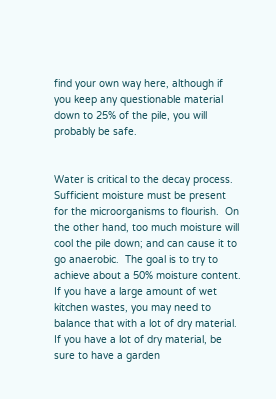find your own way here, although if you keep any questionable material down to 25% of the pile, you will probably be safe.


Water is critical to the decay process.  Sufficient moisture must be present for the microorganisms to flourish.  On the other hand, too much moisture will cool the pile down; and can cause it to go anaerobic.  The goal is to try to achieve about a 50% moisture content.  If you have a large amount of wet kitchen wastes, you may need to balance that with a lot of dry material.  If you have a lot of dry material, be sure to have a garden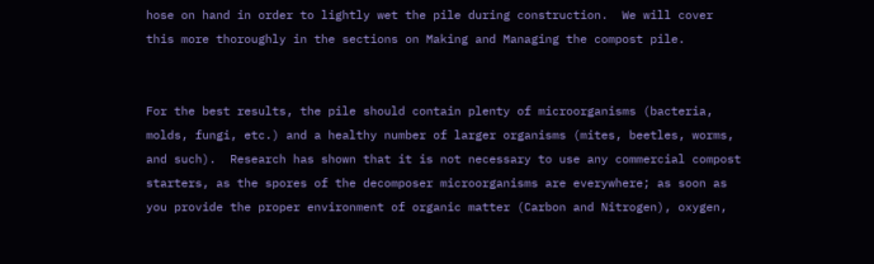hose on hand in order to lightly wet the pile during construction.  We will cover this more thoroughly in the sections on Making and Managing the compost pile.


For the best results, the pile should contain plenty of microorganisms (bacteria, molds, fungi, etc.) and a healthy number of larger organisms (mites, beetles, worms, and such).  Research has shown that it is not necessary to use any commercial compost starters, as the spores of the decomposer microorganisms are everywhere; as soon as you provide the proper environment of organic matter (Carbon and Nitrogen), oxygen,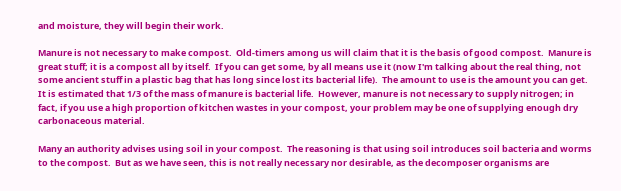and moisture, they will begin their work.

Manure is not necessary to make compost.  Old-timers among us will claim that it is the basis of good compost.  Manure is great stuff; it is a compost all by itself.  If you can get some, by all means use it (now I'm talking about the real thing, not some ancient stuff in a plastic bag that has long since lost its bacterial life).  The amount to use is the amount you can get.  It is estimated that 1/3 of the mass of manure is bacterial life.  However, manure is not necessary to supply nitrogen; in fact, if you use a high proportion of kitchen wastes in your compost, your problem may be one of supplying enough dry carbonaceous material.

Many an authority advises using soil in your compost.  The reasoning is that using soil introduces soil bacteria and worms to the compost.  But as we have seen, this is not really necessary nor desirable, as the decomposer organisms are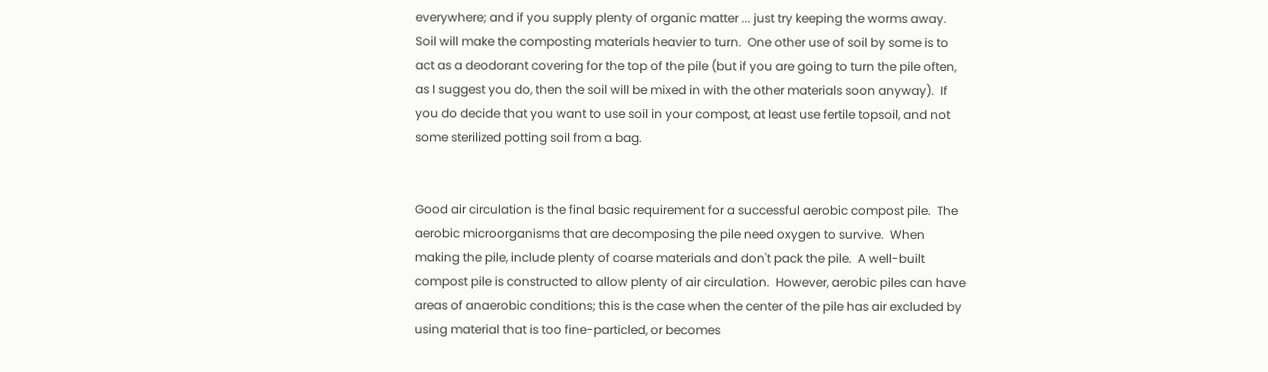everywhere; and if you supply plenty of organic matter ... just try keeping the worms away.  Soil will make the composting materials heavier to turn.  One other use of soil by some is to act as a deodorant covering for the top of the pile (but if you are going to turn the pile often, as I suggest you do, then the soil will be mixed in with the other materials soon anyway).  If you do decide that you want to use soil in your compost, at least use fertile topsoil, and not some sterilized potting soil from a bag.


Good air circulation is the final basic requirement for a successful aerobic compost pile.  The aerobic microorganisms that are decomposing the pile need oxygen to survive.  When making the pile, include plenty of coarse materials and don't pack the pile.  A well-built compost pile is constructed to allow plenty of air circulation.  However, aerobic piles can have areas of anaerobic conditions; this is the case when the center of the pile has air excluded by using material that is too fine-particled, or becomes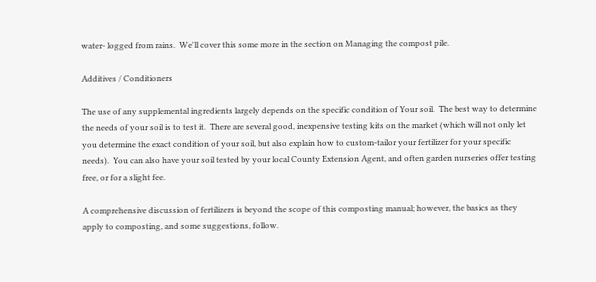water- logged from rains.  We'll cover this some more in the section on Managing the compost pile.

Additives / Conditioners

The use of any supplemental ingredients largely depends on the specific condition of Your soil.  The best way to determine the needs of your soil is to test it.  There are several good, inexpensive testing kits on the market (which will not only let you determine the exact condition of your soil, but also explain how to custom-tailor your fertilizer for your specific needs).  You can also have your soil tested by your local County Extension Agent, and often garden nurseries offer testing free, or for a slight fee.

A comprehensive discussion of fertilizers is beyond the scope of this composting manual; however, the basics as they apply to composting, and some suggestions, follow.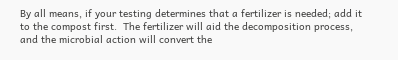By all means, if your testing determines that a fertilizer is needed; add it to the compost first.  The fertilizer will aid the decomposition process, and the microbial action will convert the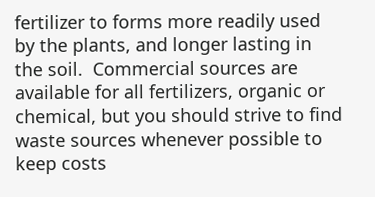fertilizer to forms more readily used by the plants, and longer lasting in the soil.  Commercial sources are available for all fertilizers, organic or chemical, but you should strive to find waste sources whenever possible to keep costs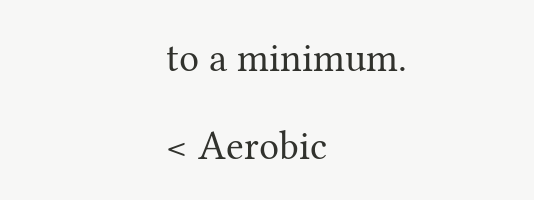to a minimum.

< Aerobic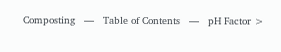Composting   —   Table of Contents   —   pH Factor >